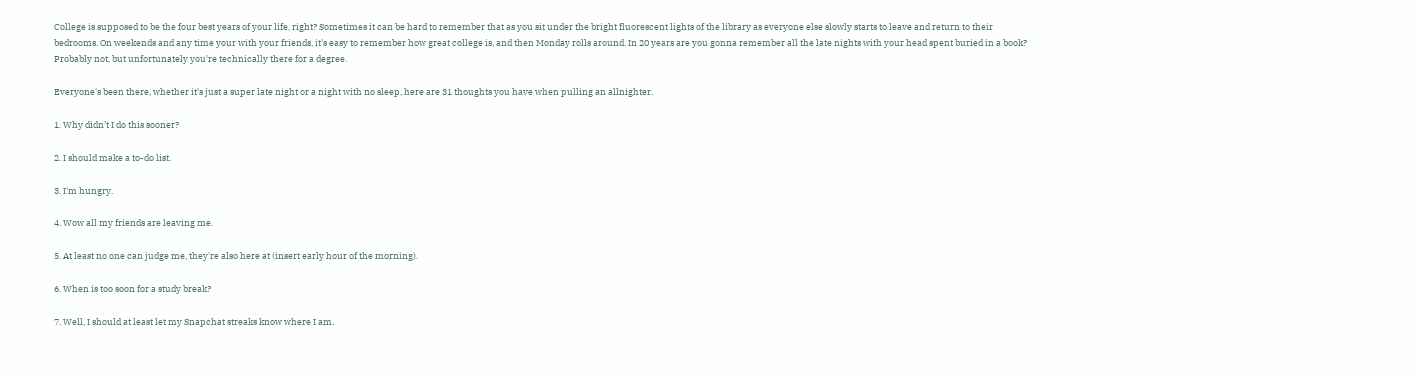College is supposed to be the four best years of your life, right? Sometimes it can be hard to remember that as you sit under the bright fluorescent lights of the library as everyone else slowly starts to leave and return to their bedrooms. On weekends and any time your with your friends, it's easy to remember how great college is, and then Monday rolls around. In 20 years are you gonna remember all the late nights with your head spent buried in a book? Probably not, but unfortunately you're technically there for a degree.

Everyone's been there, whether it's just a super late night or a night with no sleep, here are 31 thoughts you have when pulling an allnighter.

1. Why didn’t I do this sooner?

2. I should make a to-do list.

3. I'm hungry.

4. Wow all my friends are leaving me.

5. At least no one can judge me, they're also here at (insert early hour of the morning).

6. When is too soon for a study break?

7. Well, I should at least let my Snapchat streaks know where I am.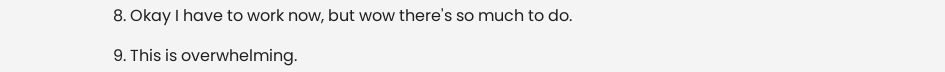8. Okay I have to work now, but wow there's so much to do.

9. This is overwhelming.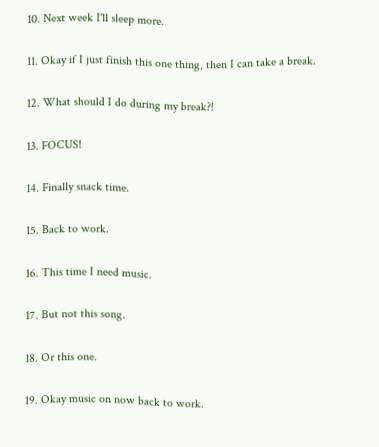10. Next week I'll sleep more.

11. Okay if I just finish this one thing, then I can take a break.

12. What should I do during my break?!

13. FOCUS!

14. Finally snack time.

15. Back to work.

16. This time I need music.

17. But not this song.

18. Or this one.

19. Okay music on now back to work.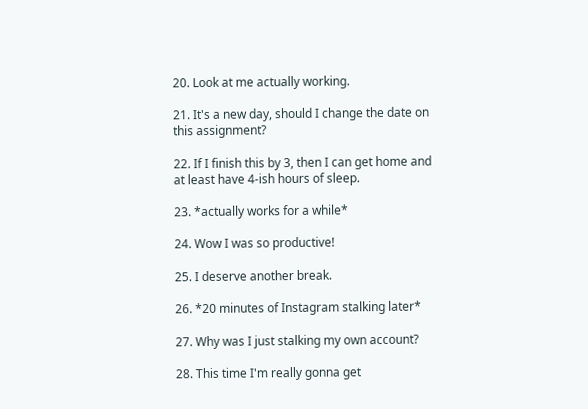20. Look at me actually working.

21. It's a new day, should I change the date on this assignment?

22. If I finish this by 3, then I can get home and at least have 4-ish hours of sleep.

23. *actually works for a while*

24. Wow I was so productive!

25. I deserve another break.

26. *20 minutes of Instagram stalking later*

27. Why was I just stalking my own account?

28. This time I'm really gonna get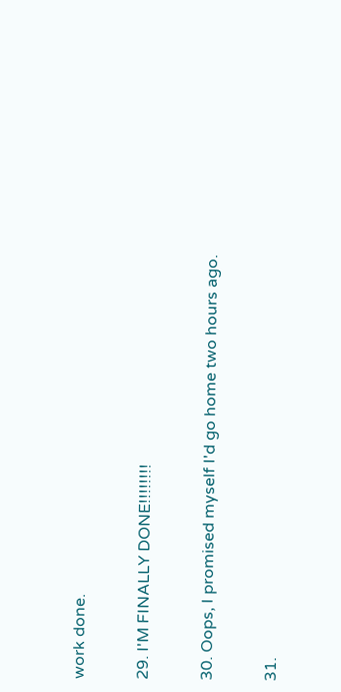work done.

29. I'M FINALLY DONE!!!!!!!!

30. Oops, I promised myself I'd go home two hours ago.

31.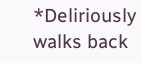*Deliriously walks back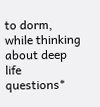to dorm, while thinking about deep life questions*